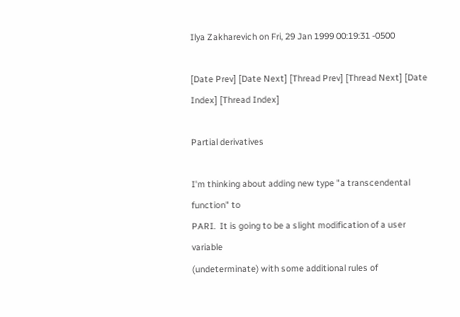Ilya Zakharevich on Fri, 29 Jan 1999 00:19:31 -0500

[Date Prev] [Date Next] [Thread Prev] [Thread Next] [Date Index] [Thread Index]

Partial derivatives

I'm thinking about adding new type "a transcendental function" to
PARI.  It is going to be a slight modification of a user variable
(undeterminate) with some additional rules of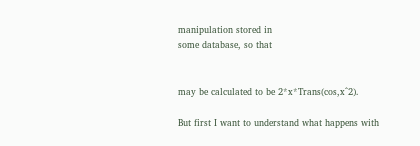manipulation stored in
some database, so that


may be calculated to be 2*x*Trans(cos,x^2).

But first I want to understand what happens with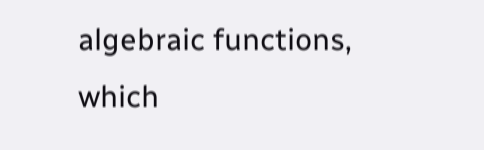algebraic functions,
which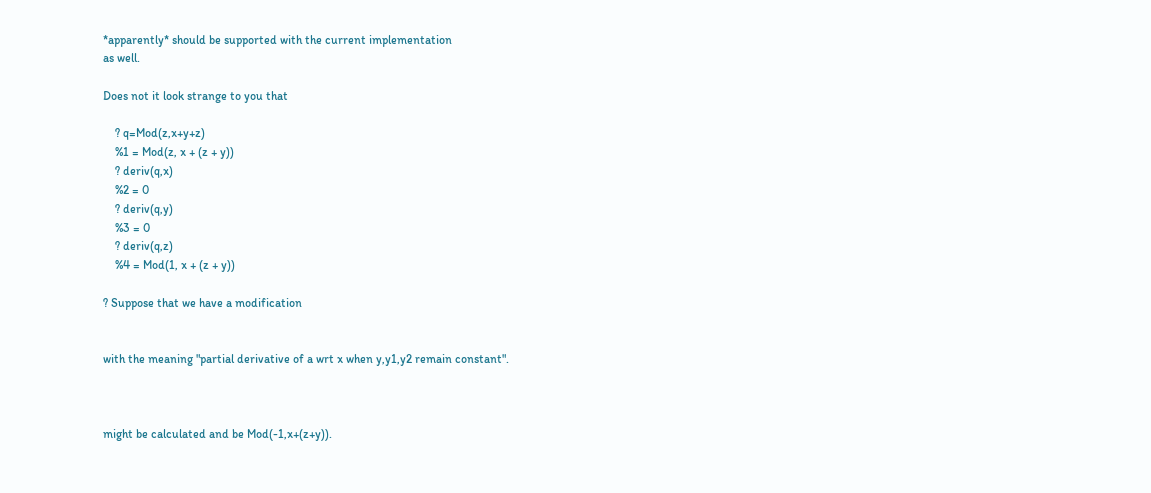*apparently* should be supported with the current implementation
as well.

Does not it look strange to you that

    ? q=Mod(z,x+y+z)
    %1 = Mod(z, x + (z + y))
    ? deriv(q,x)
    %2 = 0
    ? deriv(q,y)
    %3 = 0
    ? deriv(q,z)
    %4 = Mod(1, x + (z + y))

? Suppose that we have a modification


with the meaning "partial derivative of a wrt x when y,y1,y2 remain constant".



might be calculated and be Mod(-1,x+(z+y)).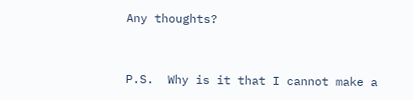Any thoughts?


P.S.  Why is it that I cannot make a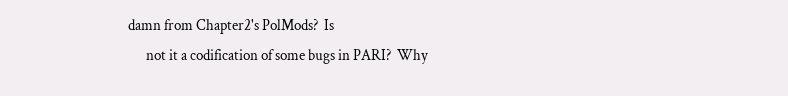damn from Chapter2's PolMods?  Is
      not it a codification of some bugs in PARI?  Why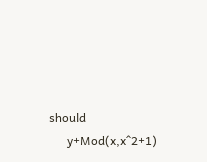should
      y+Mod(x,x^2+1)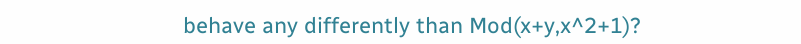behave any differently than Mod(x+y,x^2+1)?